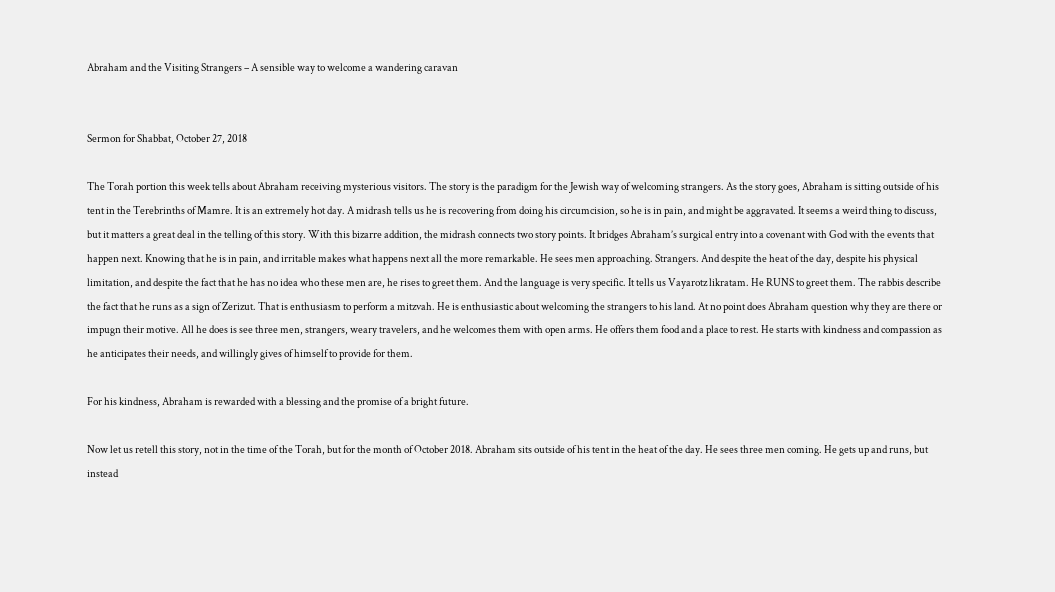Abraham and the Visiting Strangers – A sensible way to welcome a wandering caravan


Sermon for Shabbat, October 27, 2018

The Torah portion this week tells about Abraham receiving mysterious visitors. The story is the paradigm for the Jewish way of welcoming strangers. As the story goes, Abraham is sitting outside of his tent in the Terebrinths of Mamre. It is an extremely hot day. A midrash tells us he is recovering from doing his circumcision, so he is in pain, and might be aggravated. It seems a weird thing to discuss, but it matters a great deal in the telling of this story. With this bizarre addition, the midrash connects two story points. It bridges Abraham’s surgical entry into a covenant with God with the events that happen next. Knowing that he is in pain, and irritable makes what happens next all the more remarkable. He sees men approaching. Strangers. And despite the heat of the day, despite his physical limitation, and despite the fact that he has no idea who these men are, he rises to greet them. And the language is very specific. It tells us Vayarotz likratam. He RUNS to greet them. The rabbis describe the fact that he runs as a sign of Zerizut. That is enthusiasm to perform a mitzvah. He is enthusiastic about welcoming the strangers to his land. At no point does Abraham question why they are there or impugn their motive. All he does is see three men, strangers, weary travelers, and he welcomes them with open arms. He offers them food and a place to rest. He starts with kindness and compassion as he anticipates their needs, and willingly gives of himself to provide for them.

For his kindness, Abraham is rewarded with a blessing and the promise of a bright future.

Now let us retell this story, not in the time of the Torah, but for the month of October 2018. Abraham sits outside of his tent in the heat of the day. He sees three men coming. He gets up and runs, but instead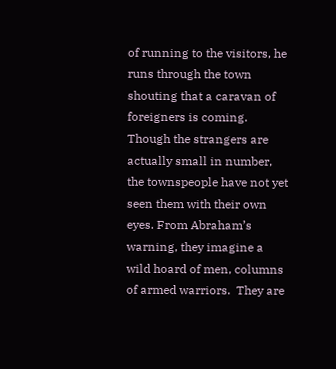of running to the visitors, he runs through the town shouting that a caravan of foreigners is coming. Though the strangers are actually small in number, the townspeople have not yet seen them with their own eyes. From Abraham’s warning, they imagine a wild hoard of men, columns of armed warriors.  They are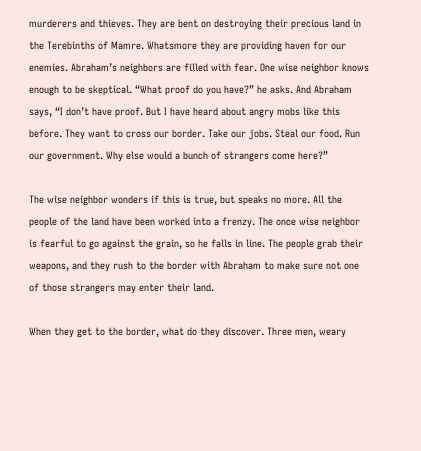murderers and thieves. They are bent on destroying their precious land in the Terebinths of Mamre. Whatsmore they are providing haven for our enemies. Abraham’s neighbors are filled with fear. One wise neighbor knows enough to be skeptical. “What proof do you have?” he asks. And Abraham says, “I don’t have proof. But I have heard about angry mobs like this before. They want to cross our border. Take our jobs. Steal our food. Run our government. Why else would a bunch of strangers come here?”

The wise neighbor wonders if this is true, but speaks no more. All the people of the land have been worked into a frenzy. The once wise neighbor is fearful to go against the grain, so he falls in line. The people grab their weapons, and they rush to the border with Abraham to make sure not one of those strangers may enter their land.

When they get to the border, what do they discover. Three men, weary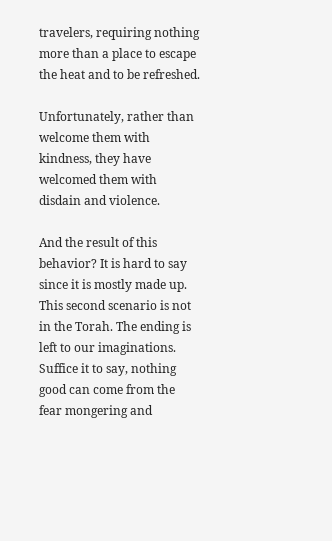travelers, requiring nothing more than a place to escape the heat and to be refreshed.

Unfortunately, rather than welcome them with kindness, they have welcomed them with disdain and violence.

And the result of this behavior? It is hard to say since it is mostly made up. This second scenario is not in the Torah. The ending is left to our imaginations. Suffice it to say, nothing good can come from the fear mongering and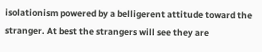isolationism powered by a belligerent attitude toward the stranger. At best the strangers will see they are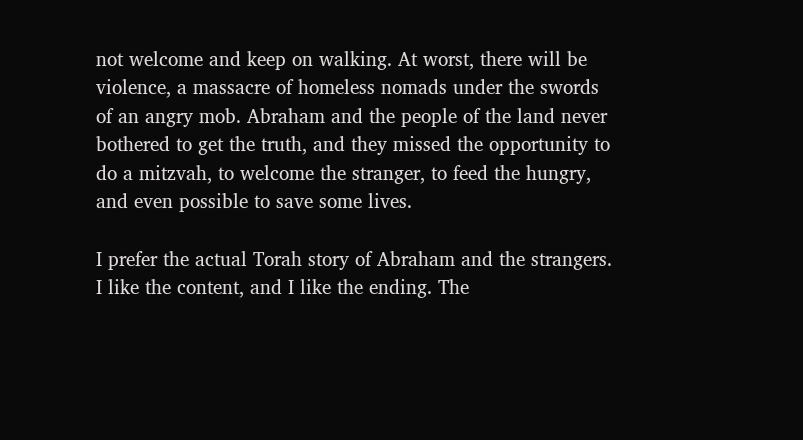not welcome and keep on walking. At worst, there will be violence, a massacre of homeless nomads under the swords of an angry mob. Abraham and the people of the land never bothered to get the truth, and they missed the opportunity to do a mitzvah, to welcome the stranger, to feed the hungry, and even possible to save some lives.

I prefer the actual Torah story of Abraham and the strangers. I like the content, and I like the ending. The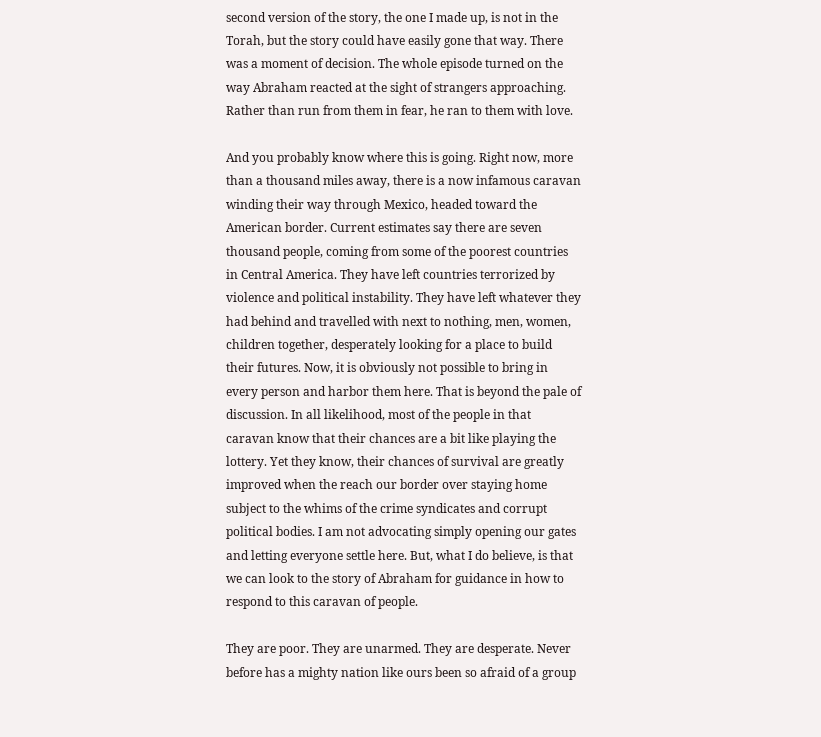second version of the story, the one I made up, is not in the Torah, but the story could have easily gone that way. There was a moment of decision. The whole episode turned on the way Abraham reacted at the sight of strangers approaching. Rather than run from them in fear, he ran to them with love.

And you probably know where this is going. Right now, more than a thousand miles away, there is a now infamous caravan winding their way through Mexico, headed toward the American border. Current estimates say there are seven thousand people, coming from some of the poorest countries in Central America. They have left countries terrorized by violence and political instability. They have left whatever they had behind and travelled with next to nothing, men, women, children together, desperately looking for a place to build their futures. Now, it is obviously not possible to bring in every person and harbor them here. That is beyond the pale of discussion. In all likelihood, most of the people in that caravan know that their chances are a bit like playing the lottery. Yet they know, their chances of survival are greatly improved when the reach our border over staying home subject to the whims of the crime syndicates and corrupt political bodies. I am not advocating simply opening our gates and letting everyone settle here. But, what I do believe, is that we can look to the story of Abraham for guidance in how to respond to this caravan of people.

They are poor. They are unarmed. They are desperate. Never before has a mighty nation like ours been so afraid of a group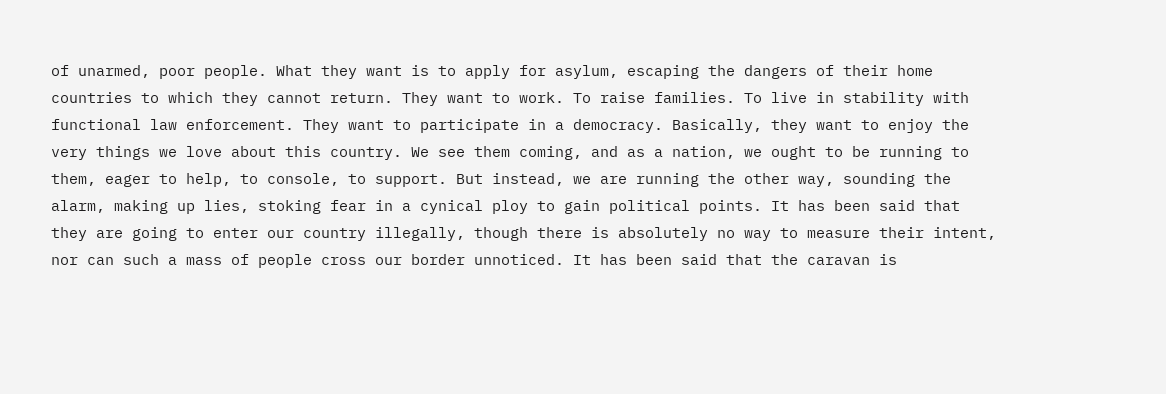of unarmed, poor people. What they want is to apply for asylum, escaping the dangers of their home countries to which they cannot return. They want to work. To raise families. To live in stability with functional law enforcement. They want to participate in a democracy. Basically, they want to enjoy the very things we love about this country. We see them coming, and as a nation, we ought to be running to them, eager to help, to console, to support. But instead, we are running the other way, sounding the alarm, making up lies, stoking fear in a cynical ploy to gain political points. It has been said that they are going to enter our country illegally, though there is absolutely no way to measure their intent, nor can such a mass of people cross our border unnoticed. It has been said that the caravan is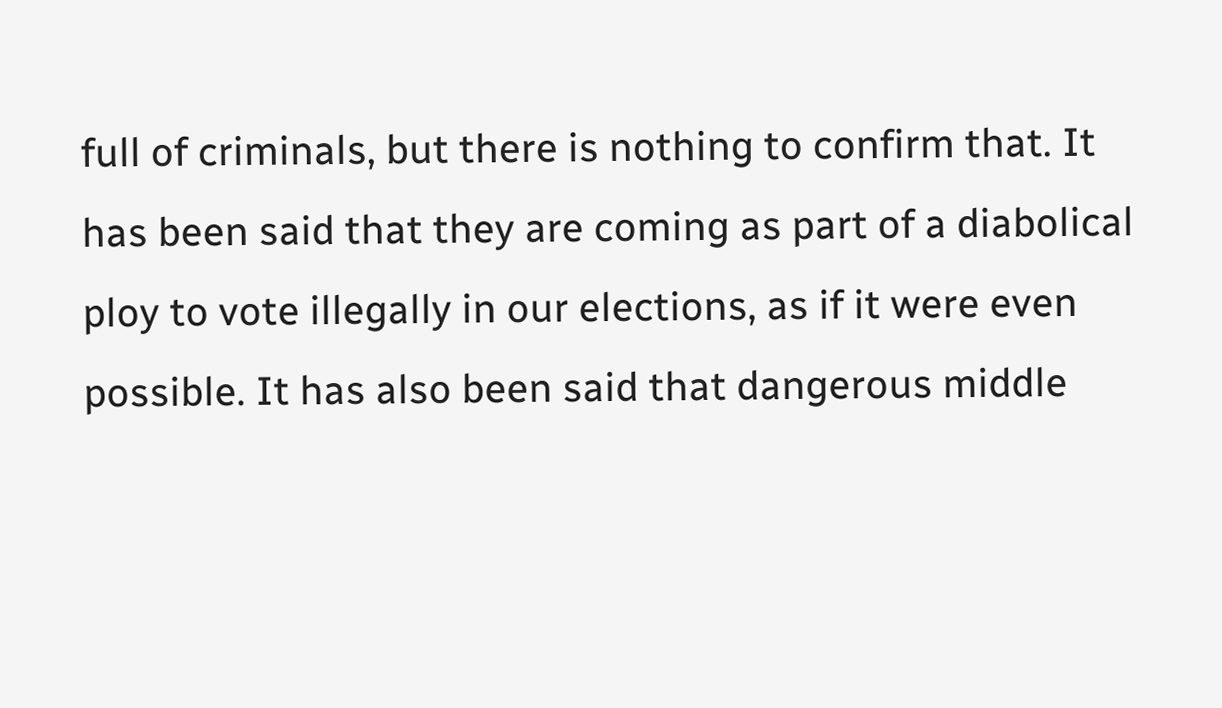full of criminals, but there is nothing to confirm that. It has been said that they are coming as part of a diabolical ploy to vote illegally in our elections, as if it were even possible. It has also been said that dangerous middle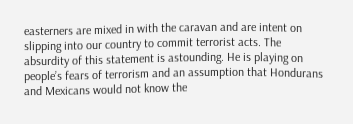easterners are mixed in with the caravan and are intent on slipping into our country to commit terrorist acts. The absurdity of this statement is astounding. He is playing on people’s fears of terrorism and an assumption that Hondurans and Mexicans would not know the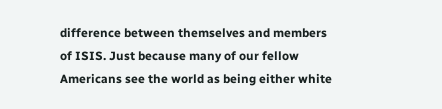difference between themselves and members of ISIS. Just because many of our fellow Americans see the world as being either white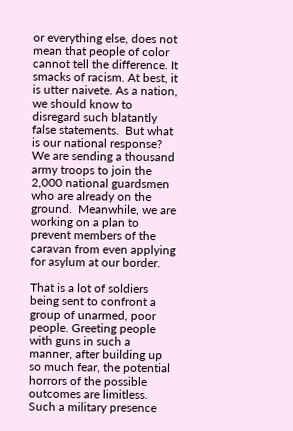or everything else, does not mean that people of color cannot tell the difference. It smacks of racism. At best, it is utter naivete. As a nation, we should know to disregard such blatantly false statements.  But what is our national response? We are sending a thousand army troops to join the 2,000 national guardsmen who are already on the ground.  Meanwhile, we are working on a plan to prevent members of the caravan from even applying for asylum at our border.

That is a lot of soldiers being sent to confront a group of unarmed, poor people. Greeting people with guns in such a manner, after building up so much fear, the potential horrors of the possible outcomes are limitless. Such a military presence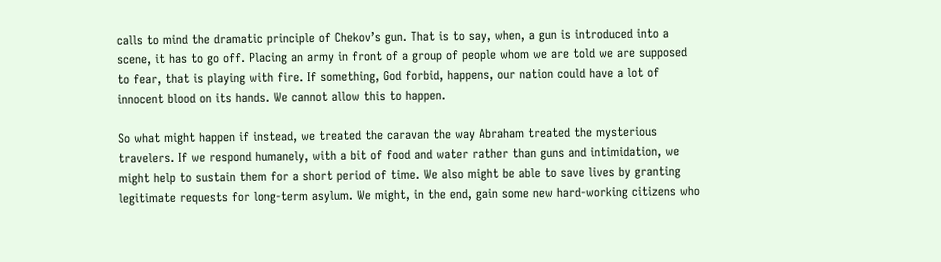calls to mind the dramatic principle of Chekov’s gun. That is to say, when, a gun is introduced into a scene, it has to go off. Placing an army in front of a group of people whom we are told we are supposed to fear, that is playing with fire. If something, God forbid, happens, our nation could have a lot of innocent blood on its hands. We cannot allow this to happen.

So what might happen if instead, we treated the caravan the way Abraham treated the mysterious travelers. If we respond humanely, with a bit of food and water rather than guns and intimidation, we might help to sustain them for a short period of time. We also might be able to save lives by granting legitimate requests for long-term asylum. We might, in the end, gain some new hard-working citizens who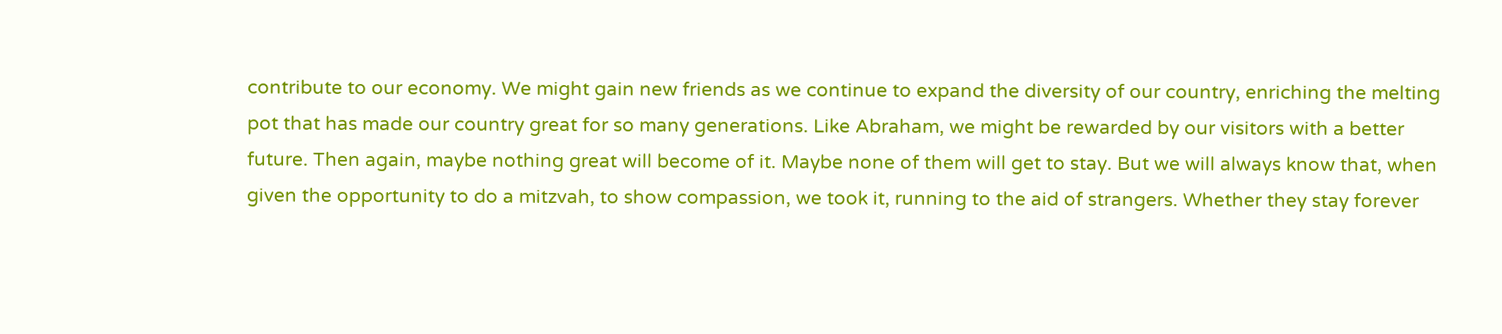contribute to our economy. We might gain new friends as we continue to expand the diversity of our country, enriching the melting pot that has made our country great for so many generations. Like Abraham, we might be rewarded by our visitors with a better future. Then again, maybe nothing great will become of it. Maybe none of them will get to stay. But we will always know that, when given the opportunity to do a mitzvah, to show compassion, we took it, running to the aid of strangers. Whether they stay forever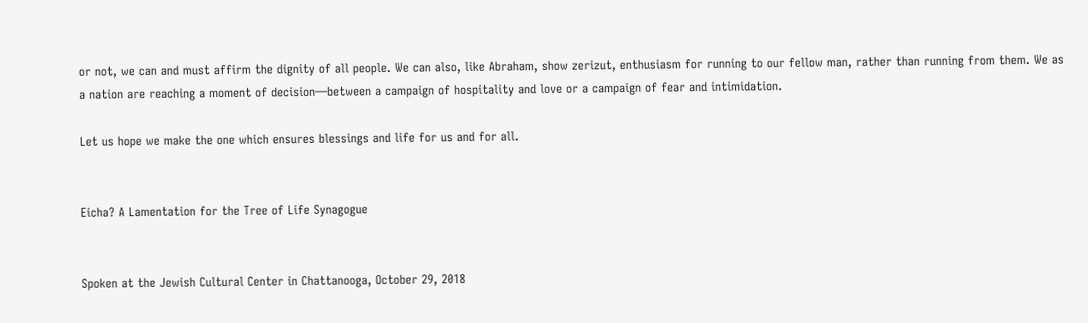or not, we can and must affirm the dignity of all people. We can also, like Abraham, show zerizut, enthusiasm for running to our fellow man, rather than running from them. We as a nation are reaching a moment of decision—between a campaign of hospitality and love or a campaign of fear and intimidation.

Let us hope we make the one which ensures blessings and life for us and for all.


Eicha? A Lamentation for the Tree of Life Synagogue


Spoken at the Jewish Cultural Center in Chattanooga, October 29, 2018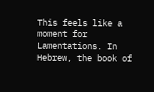This feels like a moment for Lamentations. In Hebrew, the book of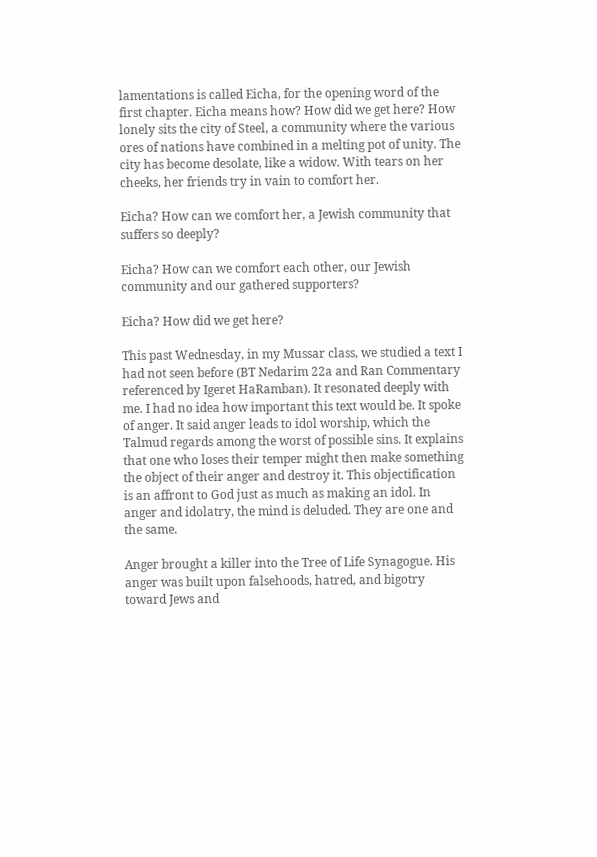lamentations is called Eicha, for the opening word of the first chapter. Eicha means how? How did we get here? How lonely sits the city of Steel, a community where the various ores of nations have combined in a melting pot of unity. The city has become desolate, like a widow. With tears on her cheeks, her friends try in vain to comfort her.

Eicha? How can we comfort her, a Jewish community that suffers so deeply?

Eicha? How can we comfort each other, our Jewish community and our gathered supporters?

Eicha? How did we get here?

This past Wednesday, in my Mussar class, we studied a text I had not seen before (BT Nedarim 22a and Ran Commentary referenced by Igeret HaRamban). It resonated deeply with me. I had no idea how important this text would be. It spoke of anger. It said anger leads to idol worship, which the Talmud regards among the worst of possible sins. It explains that one who loses their temper might then make something the object of their anger and destroy it. This objectification is an affront to God just as much as making an idol. In anger and idolatry, the mind is deluded. They are one and the same.

Anger brought a killer into the Tree of Life Synagogue. His anger was built upon falsehoods, hatred, and bigotry toward Jews and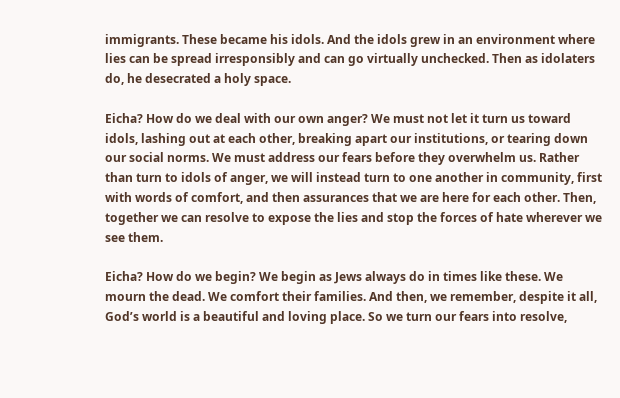immigrants. These became his idols. And the idols grew in an environment where lies can be spread irresponsibly and can go virtually unchecked. Then as idolaters do, he desecrated a holy space.

Eicha? How do we deal with our own anger? We must not let it turn us toward idols, lashing out at each other, breaking apart our institutions, or tearing down our social norms. We must address our fears before they overwhelm us. Rather than turn to idols of anger, we will instead turn to one another in community, first with words of comfort, and then assurances that we are here for each other. Then, together we can resolve to expose the lies and stop the forces of hate wherever we see them.

Eicha? How do we begin? We begin as Jews always do in times like these. We mourn the dead. We comfort their families. And then, we remember, despite it all, God’s world is a beautiful and loving place. So we turn our fears into resolve,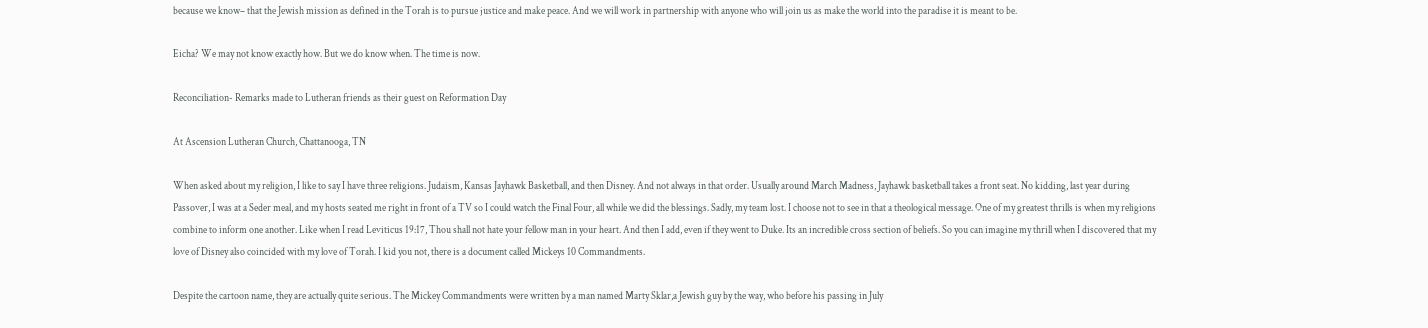because we know– that the Jewish mission as defined in the Torah is to pursue justice and make peace. And we will work in partnership with anyone who will join us as make the world into the paradise it is meant to be.

Eicha? We may not know exactly how. But we do know when. The time is now.

Reconciliation- Remarks made to Lutheran friends as their guest on Reformation Day

At Ascension Lutheran Church, Chattanooga, TN

When asked about my religion, I like to say I have three religions. Judaism, Kansas Jayhawk Basketball, and then Disney. And not always in that order. Usually around March Madness, Jayhawk basketball takes a front seat. No kidding, last year during Passover, I was at a Seder meal, and my hosts seated me right in front of a TV so I could watch the Final Four, all while we did the blessings. Sadly, my team lost. I choose not to see in that a theological message. One of my greatest thrills is when my religions combine to inform one another. Like when I read Leviticus 19:17, Thou shall not hate your fellow man in your heart. And then I add, even if they went to Duke. Its an incredible cross section of beliefs. So you can imagine my thrill when I discovered that my love of Disney also coincided with my love of Torah. I kid you not, there is a document called Mickeys 10 Commandments.

Despite the cartoon name, they are actually quite serious. The Mickey Commandments were written by a man named Marty Sklar,a Jewish guy by the way, who before his passing in July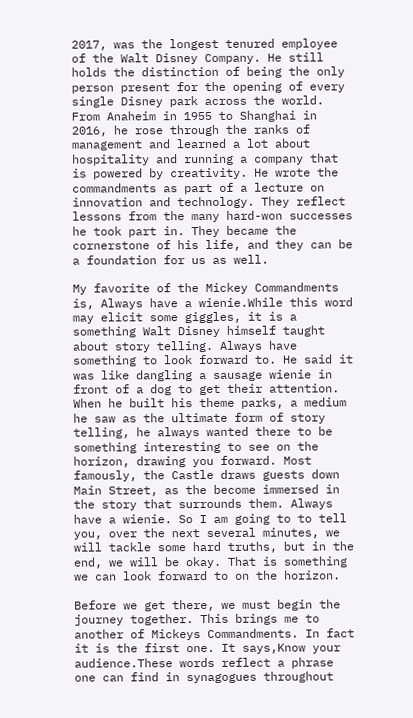2017, was the longest tenured employee of the Walt Disney Company. He still holds the distinction of being the only person present for the opening of every single Disney park across the world. From Anaheim in 1955 to Shanghai in 2016, he rose through the ranks of management and learned a lot about hospitality and running a company that is powered by creativity. He wrote the commandments as part of a lecture on innovation and technology. They reflect lessons from the many hard-won successes he took part in. They became the cornerstone of his life, and they can be a foundation for us as well.

My favorite of the Mickey Commandments is, Always have a wienie.While this word may elicit some giggles, it is a something Walt Disney himself taught about story telling. Always have something to look forward to. He said it was like dangling a sausage wienie in front of a dog to get their attention. When he built his theme parks, a medium he saw as the ultimate form of story telling, he always wanted there to be something interesting to see on the horizon, drawing you forward. Most famously, the Castle draws guests down Main Street, as the become immersed in the story that surrounds them. Always have a wienie. So I am going to to tell you, over the next several minutes, we will tackle some hard truths, but in the end, we will be okay. That is something we can look forward to on the horizon.

Before we get there, we must begin the journey together. This brings me to another of Mickeys Commandments. In fact it is the first one. It says,Know your audience.These words reflect a phrase one can find in synagogues throughout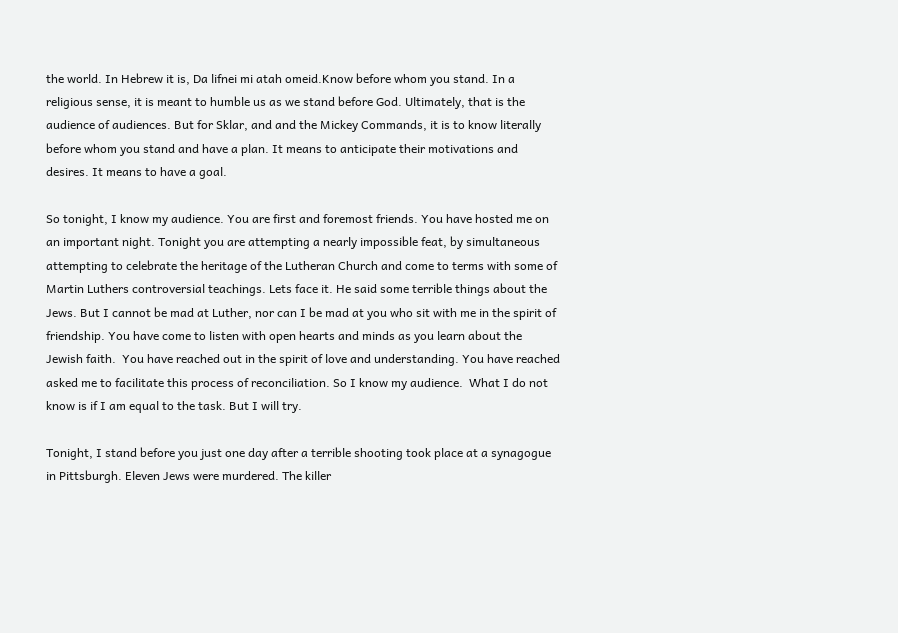the world. In Hebrew it is, Da lifnei mi atah omeid.Know before whom you stand. In a religious sense, it is meant to humble us as we stand before God. Ultimately, that is the audience of audiences. But for Sklar, and and the Mickey Commands, it is to know literally before whom you stand and have a plan. It means to anticipate their motivations and desires. It means to have a goal.

So tonight, I know my audience. You are first and foremost friends. You have hosted me on an important night. Tonight you are attempting a nearly impossible feat, by simultaneous attempting to celebrate the heritage of the Lutheran Church and come to terms with some of Martin Luthers controversial teachings. Lets face it. He said some terrible things about the Jews. But I cannot be mad at Luther, nor can I be mad at you who sit with me in the spirit of friendship. You have come to listen with open hearts and minds as you learn about the Jewish faith.  You have reached out in the spirit of love and understanding. You have reached asked me to facilitate this process of reconciliation. So I know my audience.  What I do not know is if I am equal to the task. But I will try.

Tonight, I stand before you just one day after a terrible shooting took place at a synagogue in Pittsburgh. Eleven Jews were murdered. The killer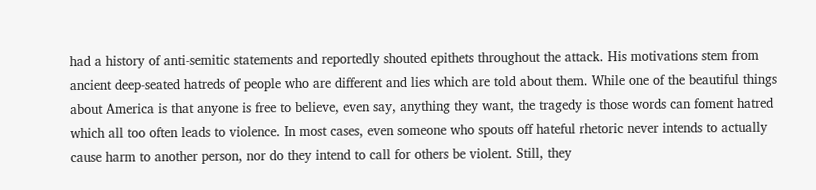had a history of anti-semitic statements and reportedly shouted epithets throughout the attack. His motivations stem from ancient deep-seated hatreds of people who are different and lies which are told about them. While one of the beautiful things about America is that anyone is free to believe, even say, anything they want, the tragedy is those words can foment hatred which all too often leads to violence. In most cases, even someone who spouts off hateful rhetoric never intends to actually cause harm to another person, nor do they intend to call for others be violent. Still, they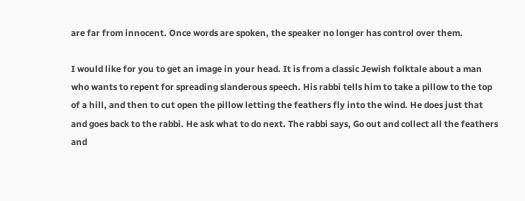are far from innocent. Once words are spoken, the speaker no longer has control over them.

I would like for you to get an image in your head. It is from a classic Jewish folktale about a man who wants to repent for spreading slanderous speech. His rabbi tells him to take a pillow to the top of a hill, and then to cut open the pillow letting the feathers fly into the wind. He does just that and goes back to the rabbi. He ask what to do next. The rabbi says, Go out and collect all the feathers and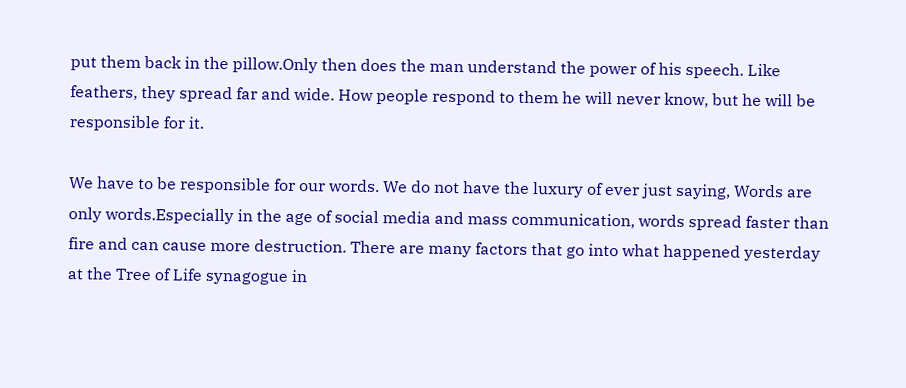put them back in the pillow.Only then does the man understand the power of his speech. Like feathers, they spread far and wide. How people respond to them he will never know, but he will be responsible for it.

We have to be responsible for our words. We do not have the luxury of ever just saying, Words are only words.Especially in the age of social media and mass communication, words spread faster than fire and can cause more destruction. There are many factors that go into what happened yesterday at the Tree of Life synagogue in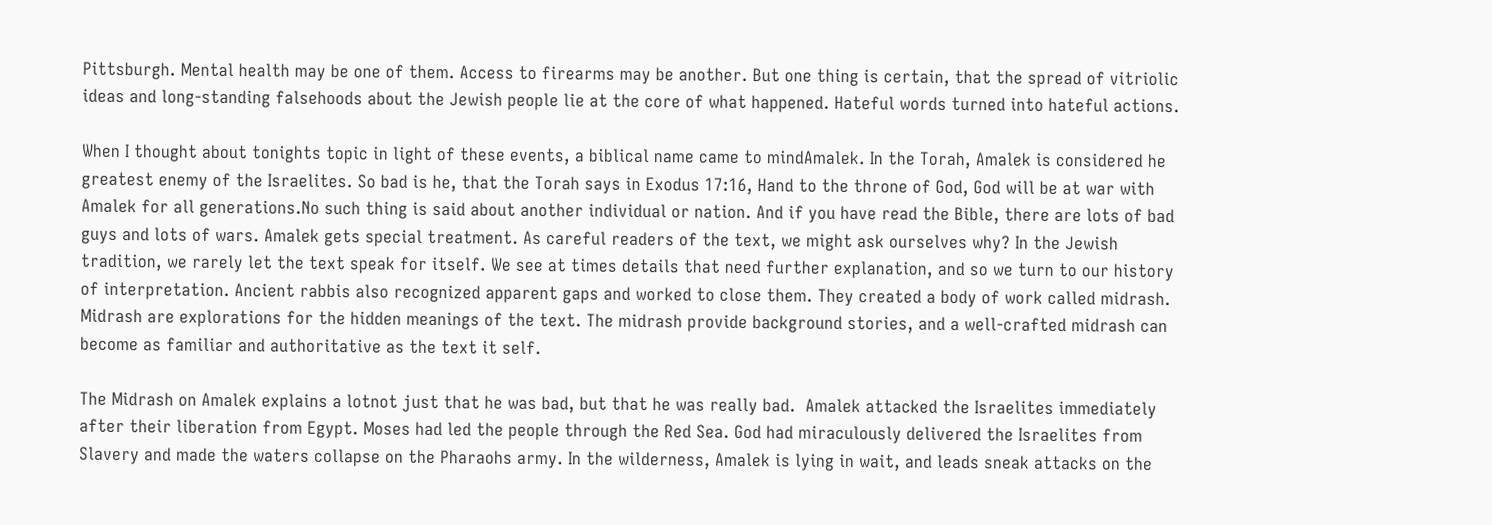Pittsburgh. Mental health may be one of them. Access to firearms may be another. But one thing is certain, that the spread of vitriolic ideas and long-standing falsehoods about the Jewish people lie at the core of what happened. Hateful words turned into hateful actions.

When I thought about tonights topic in light of these events, a biblical name came to mindAmalek. In the Torah, Amalek is considered he greatest enemy of the Israelites. So bad is he, that the Torah says in Exodus 17:16, Hand to the throne of God, God will be at war with Amalek for all generations.No such thing is said about another individual or nation. And if you have read the Bible, there are lots of bad guys and lots of wars. Amalek gets special treatment. As careful readers of the text, we might ask ourselves why? In the Jewish tradition, we rarely let the text speak for itself. We see at times details that need further explanation, and so we turn to our history of interpretation. Ancient rabbis also recognized apparent gaps and worked to close them. They created a body of work called midrash. Midrash are explorations for the hidden meanings of the text. The midrash provide background stories, and a well-crafted midrash can become as familiar and authoritative as the text it self.

The Midrash on Amalek explains a lotnot just that he was bad, but that he was really bad.  Amalek attacked the Israelites immediately after their liberation from Egypt. Moses had led the people through the Red Sea. God had miraculously delivered the Israelites from Slavery and made the waters collapse on the Pharaohs army. In the wilderness, Amalek is lying in wait, and leads sneak attacks on the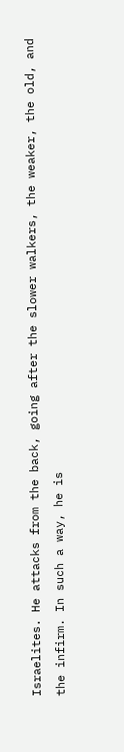Israelites. He attacks from the back, going after the slower walkers, the weaker, the old, and the infirm. In such a way, he is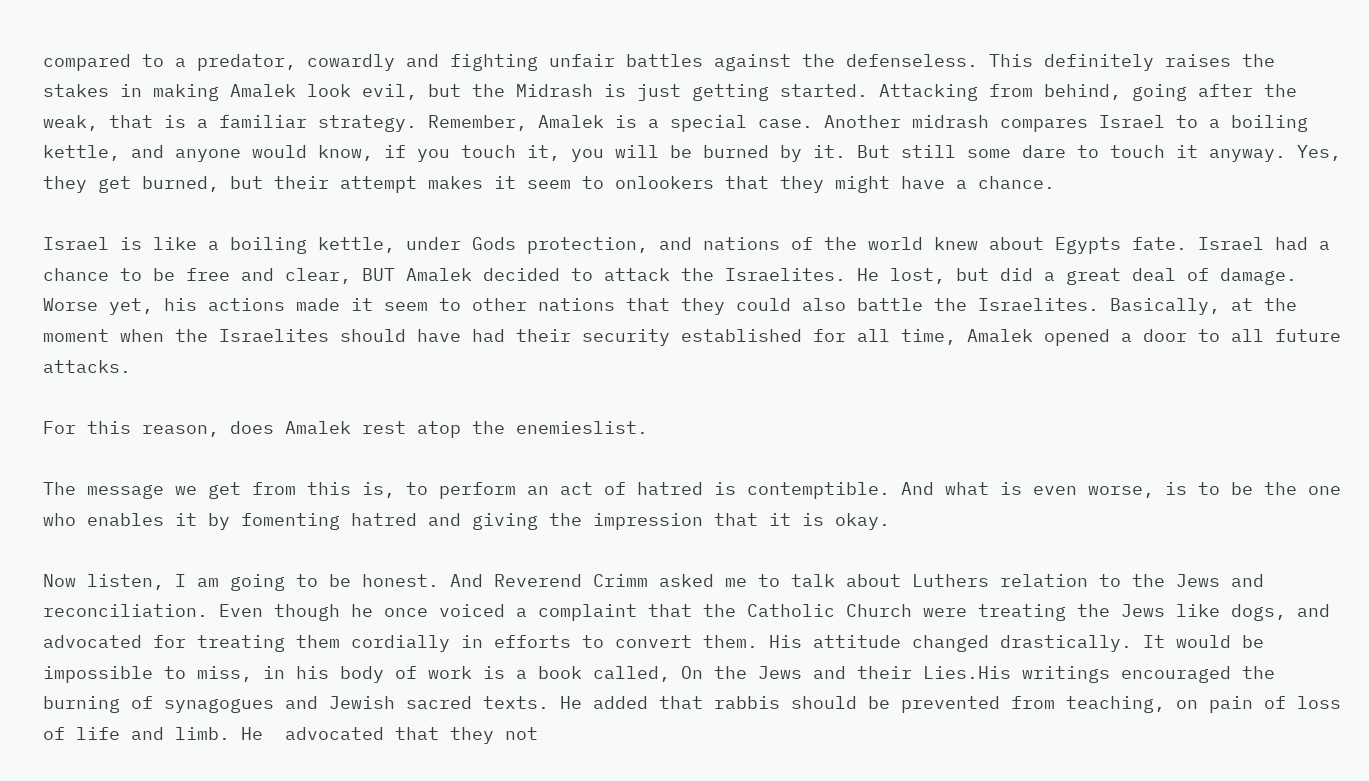compared to a predator, cowardly and fighting unfair battles against the defenseless. This definitely raises the stakes in making Amalek look evil, but the Midrash is just getting started. Attacking from behind, going after the weak, that is a familiar strategy. Remember, Amalek is a special case. Another midrash compares Israel to a boiling kettle, and anyone would know, if you touch it, you will be burned by it. But still some dare to touch it anyway. Yes, they get burned, but their attempt makes it seem to onlookers that they might have a chance.

Israel is like a boiling kettle, under Gods protection, and nations of the world knew about Egypts fate. Israel had a chance to be free and clear, BUT Amalek decided to attack the Israelites. He lost, but did a great deal of damage. Worse yet, his actions made it seem to other nations that they could also battle the Israelites. Basically, at the moment when the Israelites should have had their security established for all time, Amalek opened a door to all future attacks.

For this reason, does Amalek rest atop the enemieslist.

The message we get from this is, to perform an act of hatred is contemptible. And what is even worse, is to be the one who enables it by fomenting hatred and giving the impression that it is okay.

Now listen, I am going to be honest. And Reverend Crimm asked me to talk about Luthers relation to the Jews and reconciliation. Even though he once voiced a complaint that the Catholic Church were treating the Jews like dogs, and advocated for treating them cordially in efforts to convert them. His attitude changed drastically. It would be impossible to miss, in his body of work is a book called, On the Jews and their Lies.His writings encouraged the burning of synagogues and Jewish sacred texts. He added that rabbis should be prevented from teaching, on pain of loss of life and limb. He  advocated that they not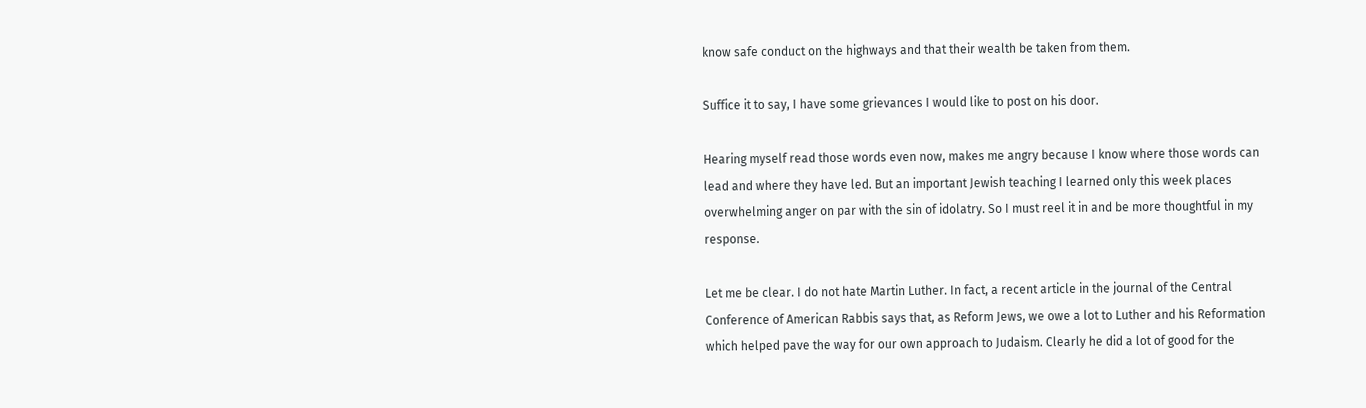know safe conduct on the highways and that their wealth be taken from them.

Suffice it to say, I have some grievances I would like to post on his door.

Hearing myself read those words even now, makes me angry because I know where those words can lead and where they have led. But an important Jewish teaching I learned only this week places overwhelming anger on par with the sin of idolatry. So I must reel it in and be more thoughtful in my response.

Let me be clear. I do not hate Martin Luther. In fact, a recent article in the journal of the Central Conference of American Rabbis says that, as Reform Jews, we owe a lot to Luther and his Reformation which helped pave the way for our own approach to Judaism. Clearly he did a lot of good for the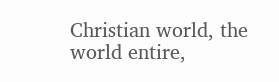Christian world, the world entire,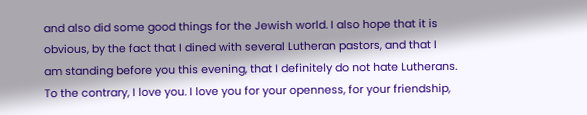and also did some good things for the Jewish world. I also hope that it is obvious, by the fact that I dined with several Lutheran pastors, and that I am standing before you this evening, that I definitely do not hate Lutherans. To the contrary, I love you. I love you for your openness, for your friendship,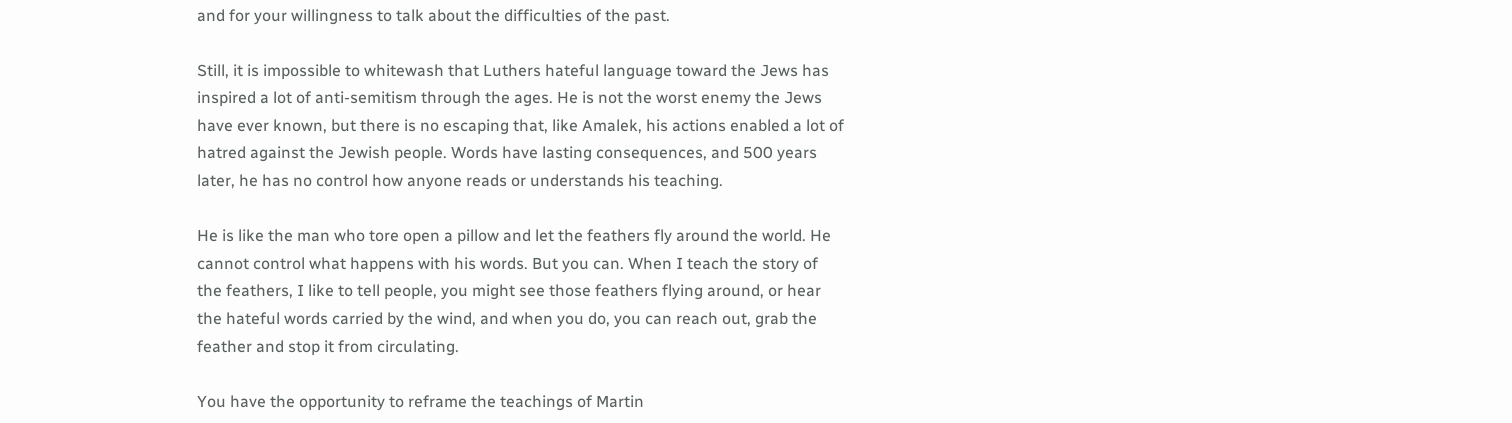and for your willingness to talk about the difficulties of the past.

Still, it is impossible to whitewash that Luthers hateful language toward the Jews has inspired a lot of anti-semitism through the ages. He is not the worst enemy the Jews have ever known, but there is no escaping that, like Amalek, his actions enabled a lot of hatred against the Jewish people. Words have lasting consequences, and 500 years later, he has no control how anyone reads or understands his teaching.

He is like the man who tore open a pillow and let the feathers fly around the world. He cannot control what happens with his words. But you can. When I teach the story of the feathers, I like to tell people, you might see those feathers flying around, or hear the hateful words carried by the wind, and when you do, you can reach out, grab the feather and stop it from circulating.

You have the opportunity to reframe the teachings of Martin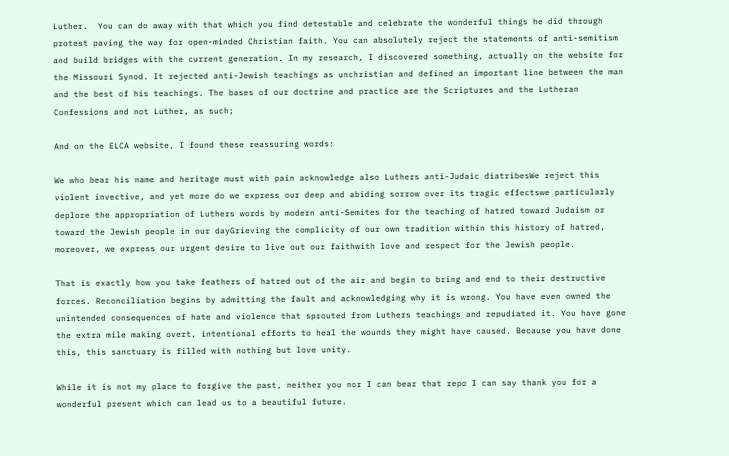Luther.  You can do away with that which you find detestable and celebrate the wonderful things he did through protest paving the way for open-minded Christian faith. You can absolutely reject the statements of anti-semitism and build bridges with the current generation. In my research, I discovered something, actually on the website for the Missouri Synod. It rejected anti-Jewish teachings as unchristian and defined an important line between the man and the best of his teachings. The bases of our doctrine and practice are the Scriptures and the Lutheran Confessions and not Luther, as such;

And on the ELCA website, I found these reassuring words:

We who bear his name and heritage must with pain acknowledge also Luthers anti-Judaic diatribesWe reject this violent invective, and yet more do we express our deep and abiding sorrow over its tragic effectswe particularly deplore the appropriation of Luthers words by modern anti-Semites for the teaching of hatred toward Judaism or toward the Jewish people in our dayGrieving the complicity of our own tradition within this history of hatred, moreover, we express our urgent desire to live out our faithwith love and respect for the Jewish people.

That is exactly how you take feathers of hatred out of the air and begin to bring and end to their destructive forces. Reconciliation begins by admitting the fault and acknowledging why it is wrong. You have even owned the unintended consequences of hate and violence that sprouted from Luthers teachings and repudiated it. You have gone the extra mile making overt, intentional efforts to heal the wounds they might have caused. Because you have done this, this sanctuary is filled with nothing but love unity.

While it is not my place to forgive the past, neither you nor I can bear that repo I can say thank you for a wonderful present which can lead us to a beautiful future.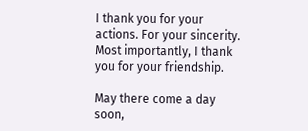I thank you for your actions. For your sincerity. Most importantly, I thank you for your friendship.

May there come a day soon,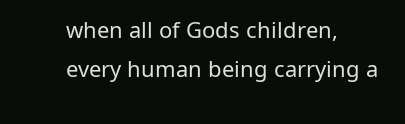when all of Gods children, every human being carrying a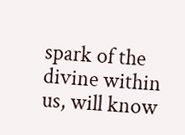spark of the divine within us, will know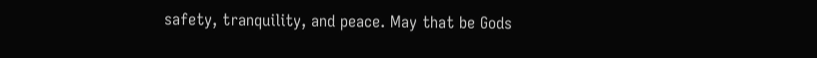safety, tranquility, and peace. May that be Gods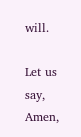will.

Let us say, Amen,